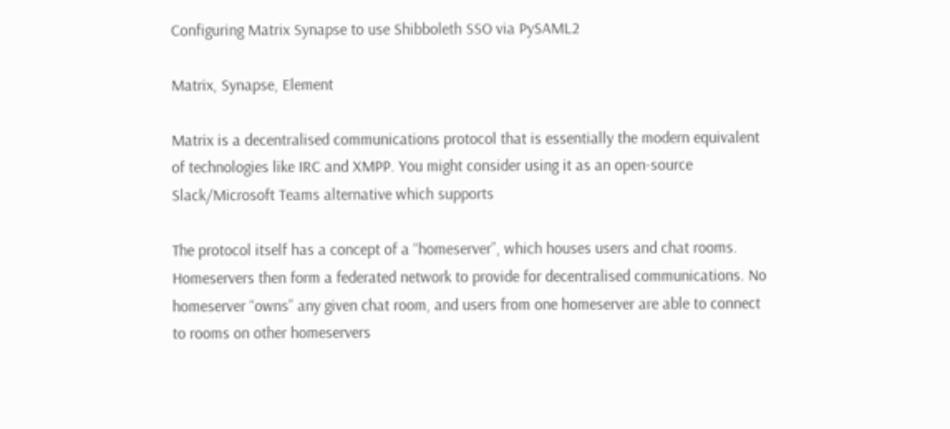Configuring Matrix Synapse to use Shibboleth SSO via PySAML2

Matrix, Synapse, Element

Matrix is a decentralised communications protocol that is essentially the modern equivalent of technologies like IRC and XMPP. You might consider using it as an open-source Slack/Microsoft Teams alternative which supports

The protocol itself has a concept of a “homeserver”, which houses users and chat rooms. Homeservers then form a federated network to provide for decentralised communications. No homeserver “owns” any given chat room, and users from one homeserver are able to connect to rooms on other homeservers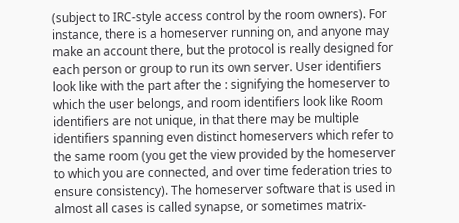(subject to IRC-style access control by the room owners). For instance, there is a homeserver running on, and anyone may make an account there, but the protocol is really designed for each person or group to run its own server. User identifiers look like with the part after the : signifying the homeserver to which the user belongs, and room identifiers look like Room identifiers are not unique, in that there may be multiple identifiers spanning even distinct homeservers which refer to the same room (you get the view provided by the homeserver to which you are connected, and over time federation tries to ensure consistency). The homeserver software that is used in almost all cases is called synapse, or sometimes matrix-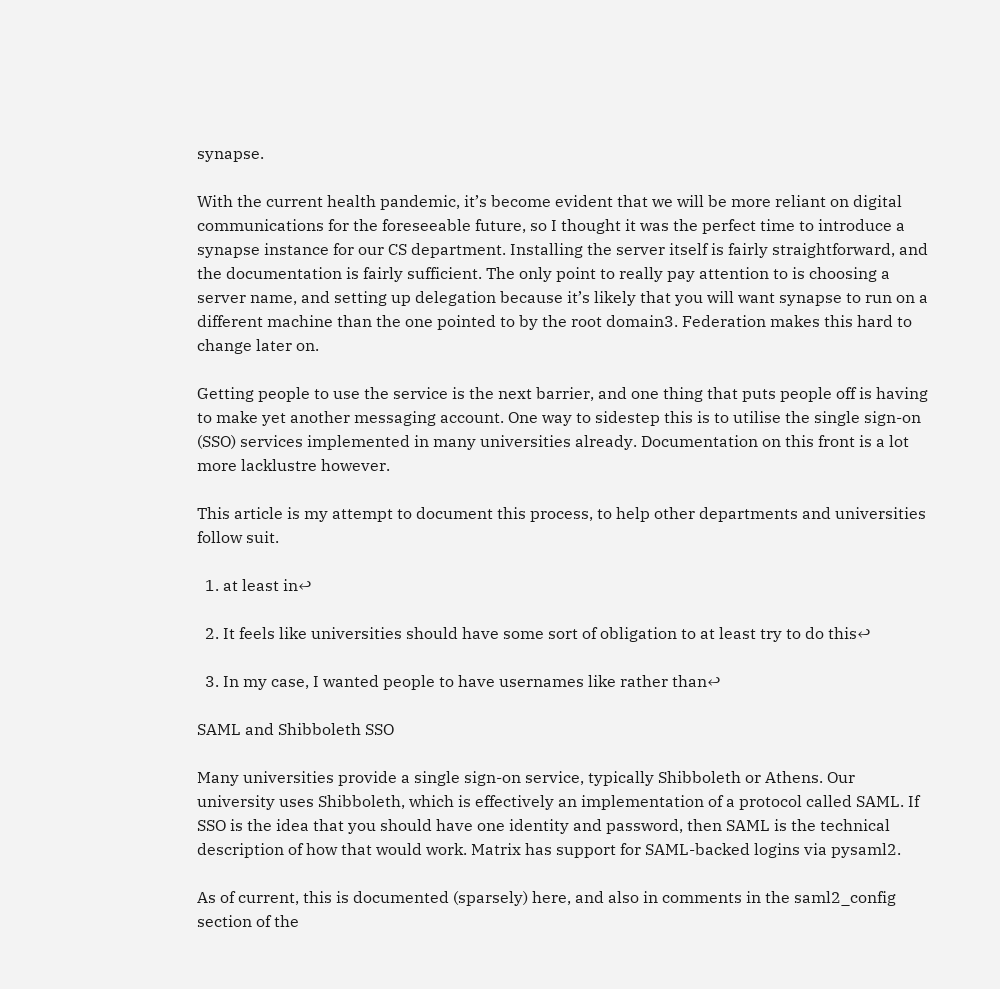synapse.

With the current health pandemic, it’s become evident that we will be more reliant on digital communications for the foreseeable future, so I thought it was the perfect time to introduce a synapse instance for our CS department. Installing the server itself is fairly straightforward, and the documentation is fairly sufficient. The only point to really pay attention to is choosing a server name, and setting up delegation because it’s likely that you will want synapse to run on a different machine than the one pointed to by the root domain3. Federation makes this hard to change later on.

Getting people to use the service is the next barrier, and one thing that puts people off is having to make yet another messaging account. One way to sidestep this is to utilise the single sign-on (SSO) services implemented in many universities already. Documentation on this front is a lot more lacklustre however.

This article is my attempt to document this process, to help other departments and universities follow suit.

  1. at least in↩

  2. It feels like universities should have some sort of obligation to at least try to do this↩

  3. In my case, I wanted people to have usernames like rather than↩

SAML and Shibboleth SSO

Many universities provide a single sign-on service, typically Shibboleth or Athens. Our university uses Shibboleth, which is effectively an implementation of a protocol called SAML. If SSO is the idea that you should have one identity and password, then SAML is the technical description of how that would work. Matrix has support for SAML-backed logins via pysaml2.

As of current, this is documented (sparsely) here, and also in comments in the saml2_config section of the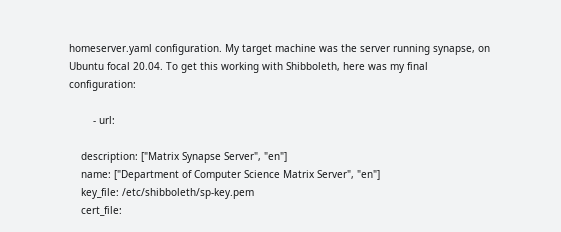homeserver.yaml configuration. My target machine was the server running synapse, on Ubuntu focal 20.04. To get this working with Shibboleth, here was my final configuration:

        - url:

    description: ["Matrix Synapse Server", "en"]
    name: ["Department of Computer Science Matrix Server", "en"]
    key_file: /etc/shibboleth/sp-key.pem
    cert_file: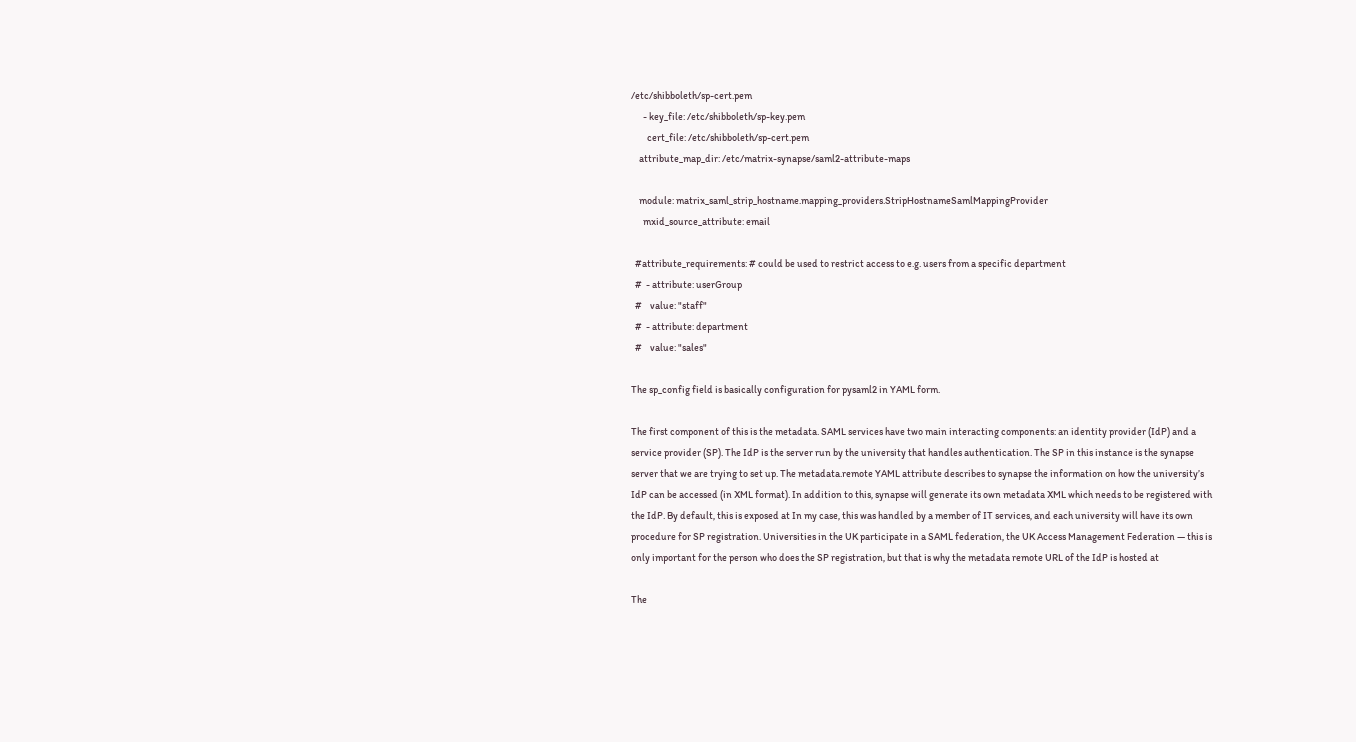/etc/shibboleth/sp-cert.pem
      - key_file: /etc/shibboleth/sp-key.pem
        cert_file: /etc/shibboleth/sp-cert.pem
    attribute_map_dir: /etc/matrix-synapse/saml2-attribute-maps

    module: matrix_saml_strip_hostname.mapping_providers.StripHostnameSamlMappingProvider
      mxid_source_attribute: email

  #attribute_requirements: # could be used to restrict access to e.g. users from a specific department
  #  - attribute: userGroup
  #    value: "staff"
  #  - attribute: department
  #    value: "sales"

The sp_config field is basically configuration for pysaml2 in YAML form.

The first component of this is the metadata. SAML services have two main interacting components: an identity provider (IdP) and a service provider (SP). The IdP is the server run by the university that handles authentication. The SP in this instance is the synapse server that we are trying to set up. The metadata.remote YAML attribute describes to synapse the information on how the university’s IdP can be accessed (in XML format). In addition to this, synapse will generate its own metadata XML which needs to be registered with the IdP. By default, this is exposed at In my case, this was handled by a member of IT services, and each university will have its own procedure for SP registration. Universities in the UK participate in a SAML federation, the UK Access Management Federation — this is only important for the person who does the SP registration, but that is why the metadata remote URL of the IdP is hosted at

The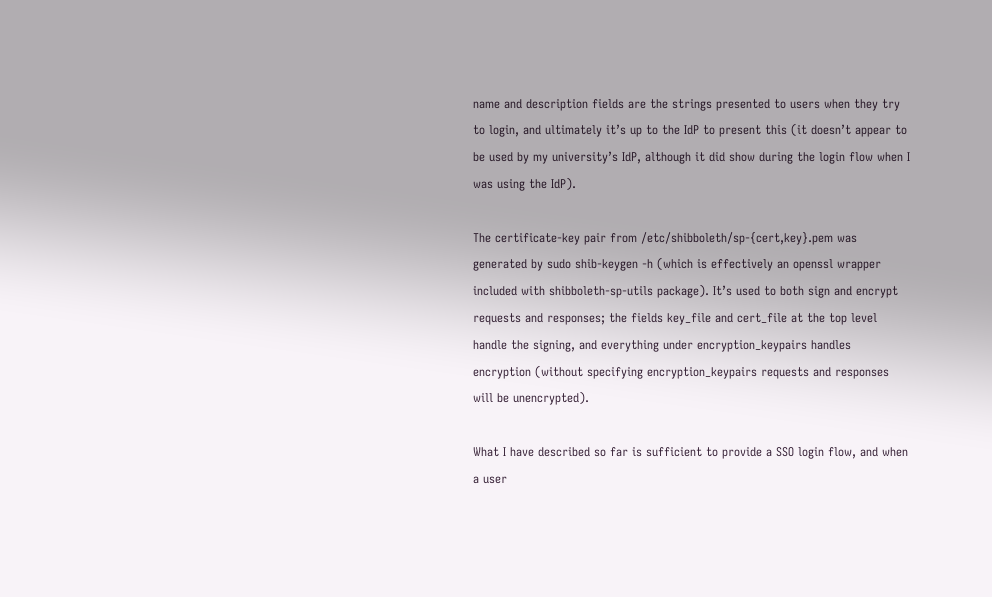name and description fields are the strings presented to users when they try to login, and ultimately it’s up to the IdP to present this (it doesn’t appear to be used by my university’s IdP, although it did show during the login flow when I was using the IdP).

The certificate-key pair from /etc/shibboleth/sp-{cert,key}.pem was generated by sudo shib-keygen -h (which is effectively an openssl wrapper included with shibboleth-sp-utils package). It’s used to both sign and encrypt requests and responses; the fields key_file and cert_file at the top level handle the signing, and everything under encryption_keypairs handles encryption (without specifying encryption_keypairs requests and responses will be unencrypted).

What I have described so far is sufficient to provide a SSO login flow, and when a user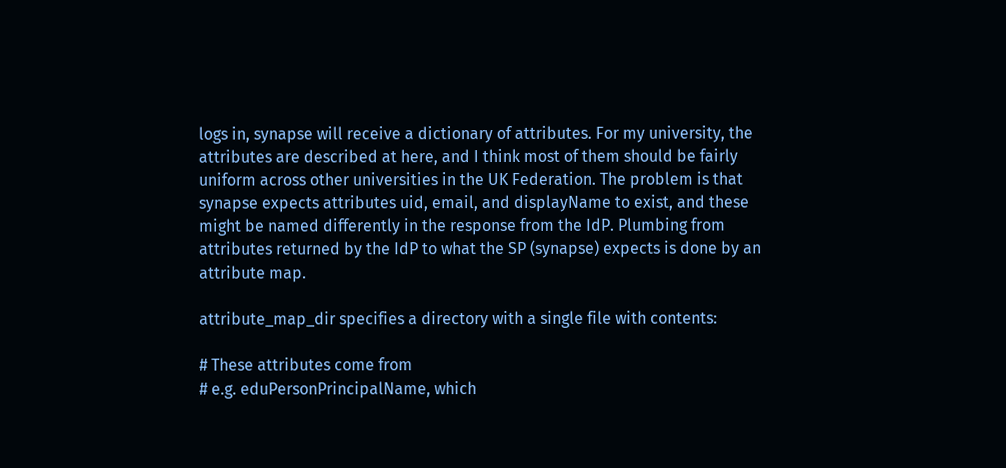logs in, synapse will receive a dictionary of attributes. For my university, the attributes are described at here, and I think most of them should be fairly uniform across other universities in the UK Federation. The problem is that synapse expects attributes uid, email, and displayName to exist, and these might be named differently in the response from the IdP. Plumbing from attributes returned by the IdP to what the SP (synapse) expects is done by an attribute map.

attribute_map_dir specifies a directory with a single file with contents:

# These attributes come from
# e.g. eduPersonPrincipalName, which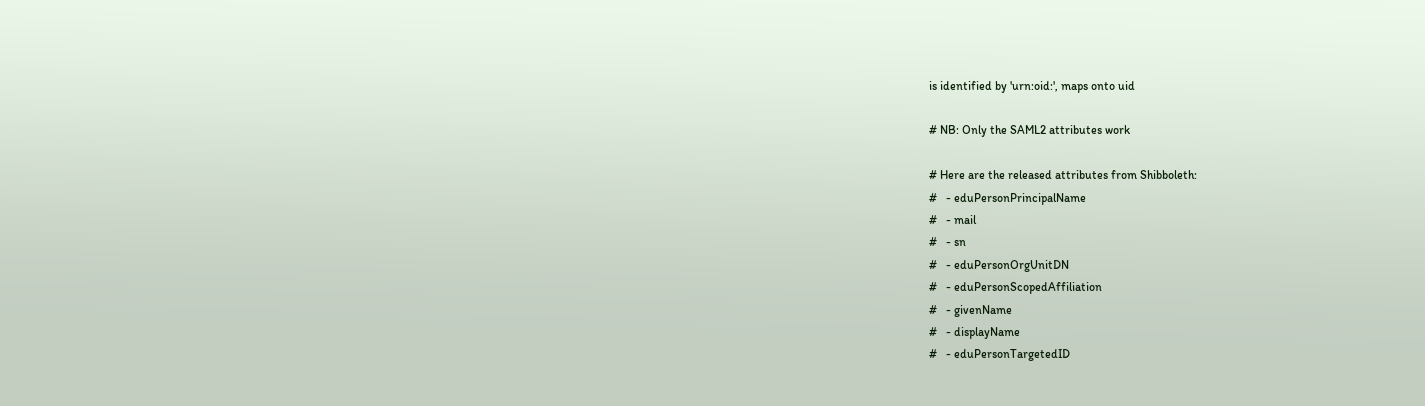is identified by 'urn:oid:', maps onto uid

# NB: Only the SAML2 attributes work

# Here are the released attributes from Shibboleth:
#   - eduPersonPrincipalName
#   - mail
#   - sn
#   - eduPersonOrgUnitDN
#   - eduPersonScopedAffiliation
#   - givenName
#   - displayName
#   - eduPersonTargetedID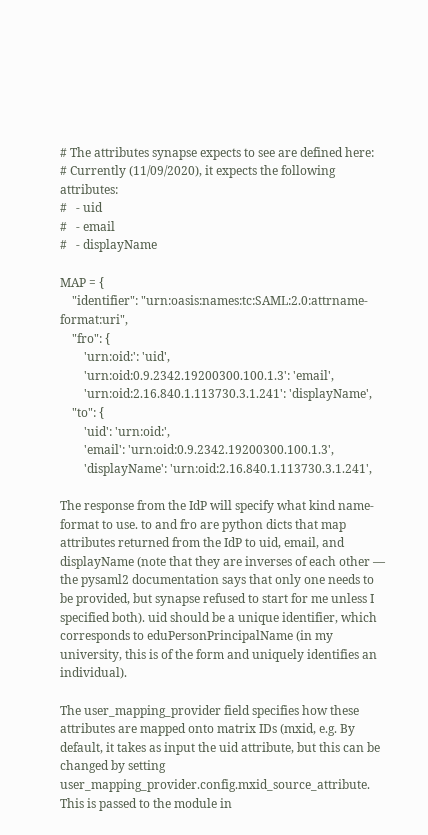# The attributes synapse expects to see are defined here:
# Currently (11/09/2020), it expects the following attributes:
#   - uid
#   - email
#   - displayName

MAP = {
    "identifier": "urn:oasis:names:tc:SAML:2.0:attrname-format:uri",
    "fro": {
        'urn:oid:': 'uid',
        'urn:oid:0.9.2342.19200300.100.1.3': 'email',
        'urn:oid:2.16.840.1.113730.3.1.241': 'displayName',
    "to": {
        'uid': 'urn:oid:',
        'email': 'urn:oid:0.9.2342.19200300.100.1.3',
        'displayName': 'urn:oid:2.16.840.1.113730.3.1.241',

The response from the IdP will specify what kind name-format to use. to and fro are python dicts that map attributes returned from the IdP to uid, email, and displayName (note that they are inverses of each other — the pysaml2 documentation says that only one needs to be provided, but synapse refused to start for me unless I specified both). uid should be a unique identifier, which corresponds to eduPersonPrincipalName (in my university, this is of the form and uniquely identifies an individual).

The user_mapping_provider field specifies how these attributes are mapped onto matrix IDs (mxid, e.g. By default, it takes as input the uid attribute, but this can be changed by setting user_mapping_provider.config.mxid_source_attribute. This is passed to the module in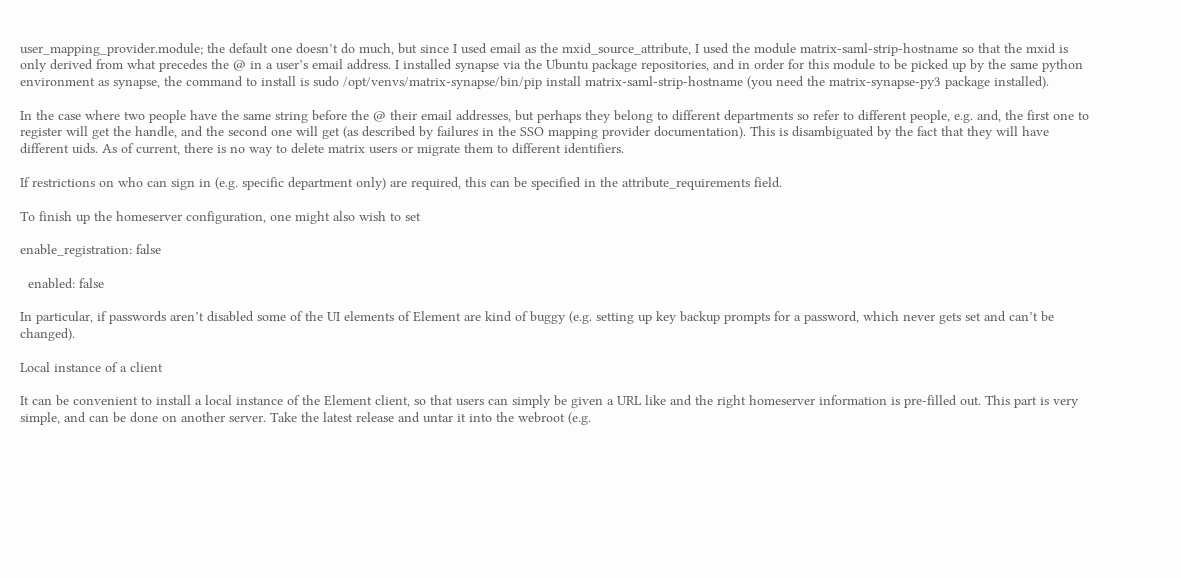user_mapping_provider.module; the default one doesn’t do much, but since I used email as the mxid_source_attribute, I used the module matrix-saml-strip-hostname so that the mxid is only derived from what precedes the @ in a user’s email address. I installed synapse via the Ubuntu package repositories, and in order for this module to be picked up by the same python environment as synapse, the command to install is sudo /opt/venvs/matrix-synapse/bin/pip install matrix-saml-strip-hostname (you need the matrix-synapse-py3 package installed).

In the case where two people have the same string before the @ their email addresses, but perhaps they belong to different departments so refer to different people, e.g. and, the first one to register will get the handle, and the second one will get (as described by failures in the SSO mapping provider documentation). This is disambiguated by the fact that they will have different uids. As of current, there is no way to delete matrix users or migrate them to different identifiers.

If restrictions on who can sign in (e.g. specific department only) are required, this can be specified in the attribute_requirements field.

To finish up the homeserver configuration, one might also wish to set

enable_registration: false

  enabled: false

In particular, if passwords aren’t disabled some of the UI elements of Element are kind of buggy (e.g. setting up key backup prompts for a password, which never gets set and can’t be changed).

Local instance of a client

It can be convenient to install a local instance of the Element client, so that users can simply be given a URL like and the right homeserver information is pre-filled out. This part is very simple, and can be done on another server. Take the latest release and untar it into the webroot (e.g.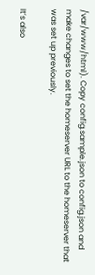/var/www/html). Copy config.sample.json to config.json and make changes to set the homeserver URL to the homeserver that was set up previously.

It’s also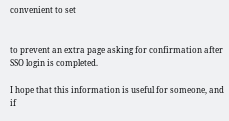convenient to set


to prevent an extra page asking for confirmation after SSO login is completed.

I hope that this information is useful for someone, and if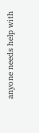anyone needs help with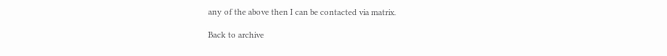any of the above then I can be contacted via matrix.

Back to archive